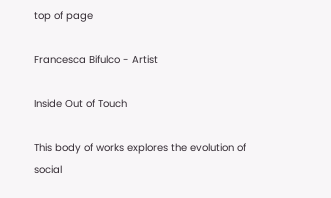top of page

Francesca Bifulco - Artist

Inside Out of Touch

This body of works explores the evolution of social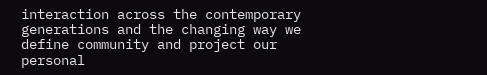interaction across the contemporary generations and the changing way we define community and project our personal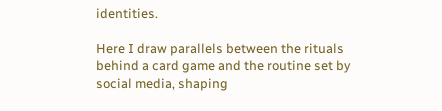identities.

Here I draw parallels between the rituals behind a card game and the routine set by social media, shaping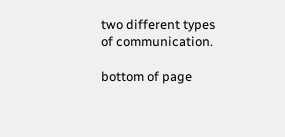two different types of communication.

bottom of page